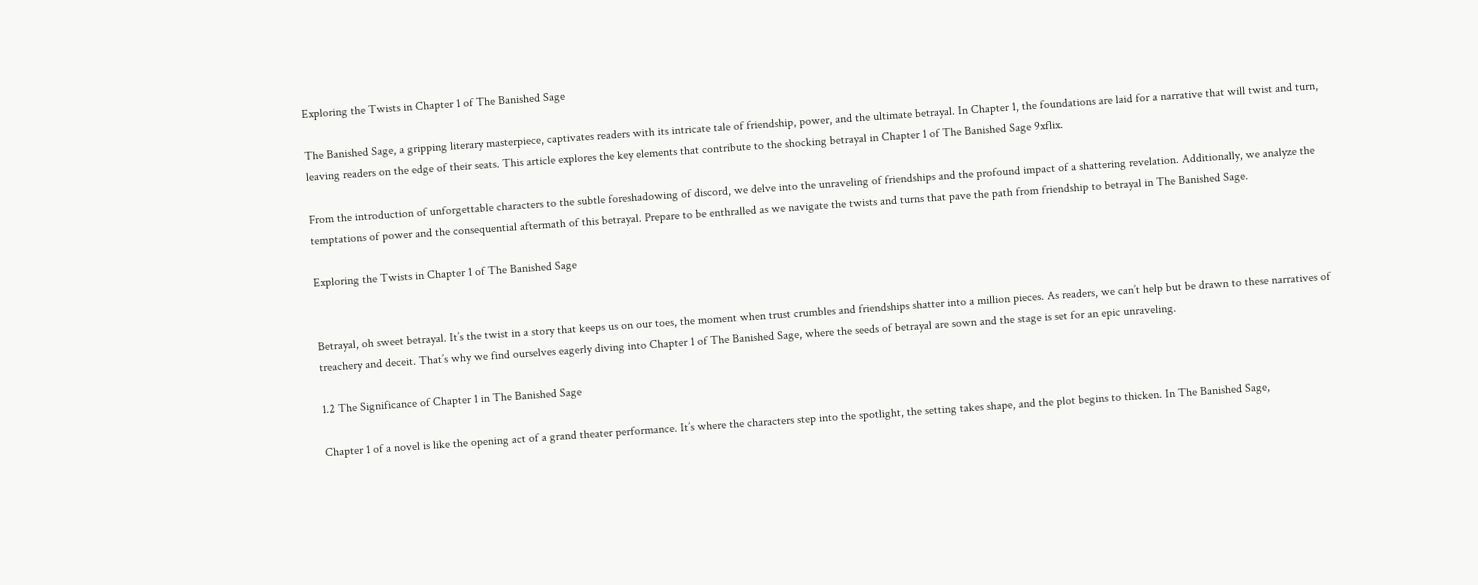Exploring the Twists in Chapter 1 of The Banished Sage

The Banished Sage, a gripping literary masterpiece, captivates readers with its intricate tale of friendship, power, and the ultimate betrayal. In Chapter 1, the foundations are laid for a narrative that will twist and turn, leaving readers on the edge of their seats. This article explores the key elements that contribute to the shocking betrayal in Chapter 1 of The Banished Sage 9xflix.

From the introduction of unforgettable characters to the subtle foreshadowing of discord, we delve into the unraveling of friendships and the profound impact of a shattering revelation. Additionally, we analyze the temptations of power and the consequential aftermath of this betrayal. Prepare to be enthralled as we navigate the twists and turns that pave the path from friendship to betrayal in The Banished Sage.

Exploring the Twists in Chapter 1 of The Banished Sage


Betrayal, oh sweet betrayal. It’s the twist in a story that keeps us on our toes, the moment when trust crumbles and friendships shatter into a million pieces. As readers, we can’t help but be drawn to these narratives of treachery and deceit. That’s why we find ourselves eagerly diving into Chapter 1 of The Banished Sage, where the seeds of betrayal are sown and the stage is set for an epic unraveling.

1.2 The Significance of Chapter 1 in The Banished Sage

Chapter 1 of a novel is like the opening act of a grand theater performance. It’s where the characters step into the spotlight, the setting takes shape, and the plot begins to thicken. In The Banished Sage,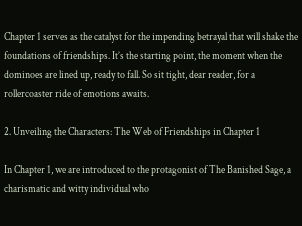Chapter 1 serves as the catalyst for the impending betrayal that will shake the foundations of friendships. It’s the starting point, the moment when the dominoes are lined up, ready to fall. So sit tight, dear reader, for a rollercoaster ride of emotions awaits.

2. Unveiling the Characters: The Web of Friendships in Chapter 1

In Chapter 1, we are introduced to the protagonist of The Banished Sage, a charismatic and witty individual who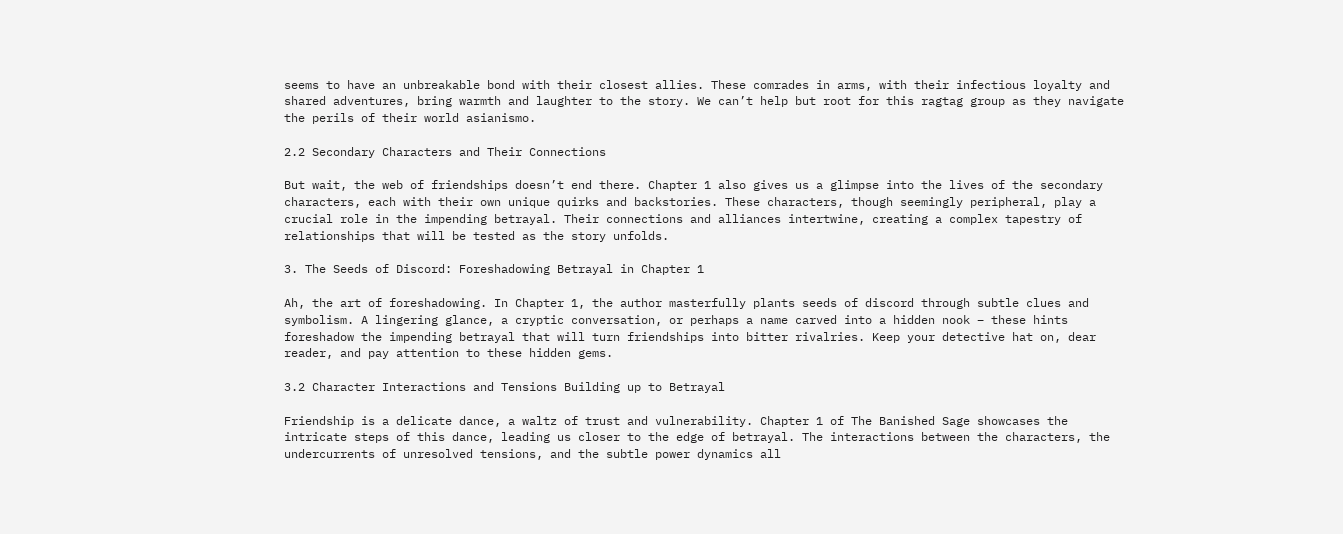seems to have an unbreakable bond with their closest allies. These comrades in arms, with their infectious loyalty and shared adventures, bring warmth and laughter to the story. We can’t help but root for this ragtag group as they navigate the perils of their world asianismo.

2.2 Secondary Characters and Their Connections

But wait, the web of friendships doesn’t end there. Chapter 1 also gives us a glimpse into the lives of the secondary characters, each with their own unique quirks and backstories. These characters, though seemingly peripheral, play a crucial role in the impending betrayal. Their connections and alliances intertwine, creating a complex tapestry of relationships that will be tested as the story unfolds.

3. The Seeds of Discord: Foreshadowing Betrayal in Chapter 1

Ah, the art of foreshadowing. In Chapter 1, the author masterfully plants seeds of discord through subtle clues and symbolism. A lingering glance, a cryptic conversation, or perhaps a name carved into a hidden nook – these hints foreshadow the impending betrayal that will turn friendships into bitter rivalries. Keep your detective hat on, dear reader, and pay attention to these hidden gems.

3.2 Character Interactions and Tensions Building up to Betrayal

Friendship is a delicate dance, a waltz of trust and vulnerability. Chapter 1 of The Banished Sage showcases the intricate steps of this dance, leading us closer to the edge of betrayal. The interactions between the characters, the undercurrents of unresolved tensions, and the subtle power dynamics all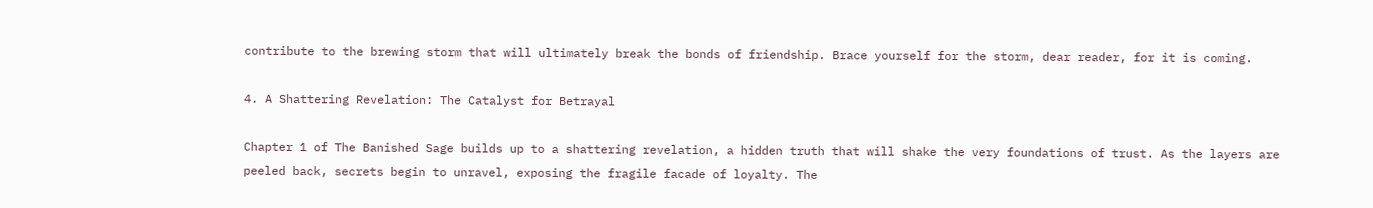contribute to the brewing storm that will ultimately break the bonds of friendship. Brace yourself for the storm, dear reader, for it is coming.

4. A Shattering Revelation: The Catalyst for Betrayal

Chapter 1 of The Banished Sage builds up to a shattering revelation, a hidden truth that will shake the very foundations of trust. As the layers are peeled back, secrets begin to unravel, exposing the fragile facade of loyalty. The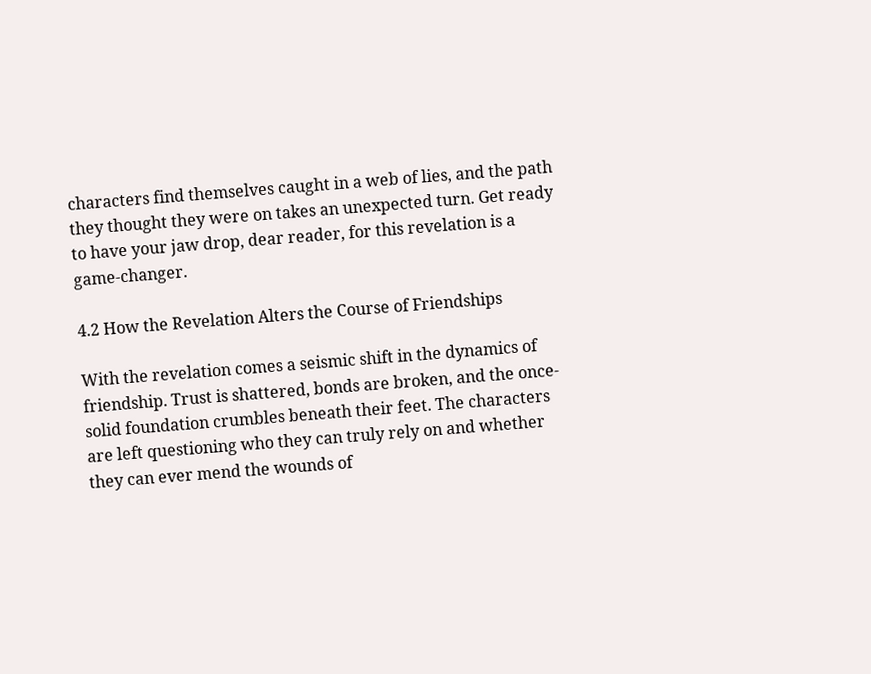characters find themselves caught in a web of lies, and the path they thought they were on takes an unexpected turn. Get ready to have your jaw drop, dear reader, for this revelation is a game-changer.

4.2 How the Revelation Alters the Course of Friendships

With the revelation comes a seismic shift in the dynamics of friendship. Trust is shattered, bonds are broken, and the once-solid foundation crumbles beneath their feet. The characters are left questioning who they can truly rely on and whether they can ever mend the wounds of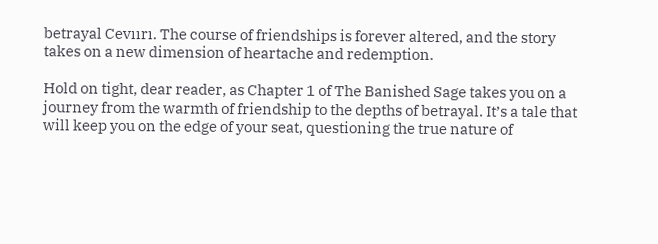betrayal Cevıırı. The course of friendships is forever altered, and the story takes on a new dimension of heartache and redemption.

Hold on tight, dear reader, as Chapter 1 of The Banished Sage takes you on a journey from the warmth of friendship to the depths of betrayal. It’s a tale that will keep you on the edge of your seat, questioning the true nature of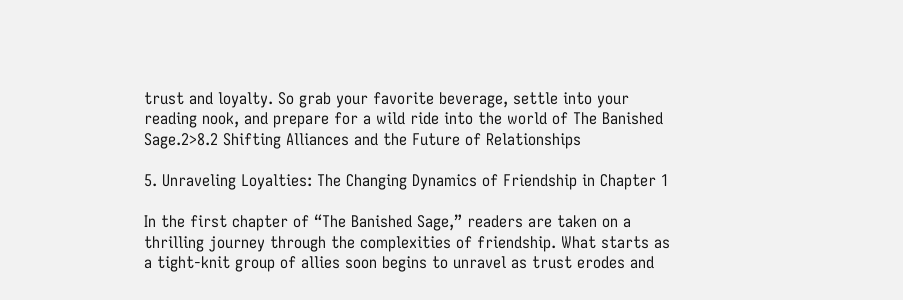trust and loyalty. So grab your favorite beverage, settle into your reading nook, and prepare for a wild ride into the world of The Banished Sage.2>8.2 Shifting Alliances and the Future of Relationships

5. Unraveling Loyalties: The Changing Dynamics of Friendship in Chapter 1

In the first chapter of “The Banished Sage,” readers are taken on a thrilling journey through the complexities of friendship. What starts as a tight-knit group of allies soon begins to unravel as trust erodes and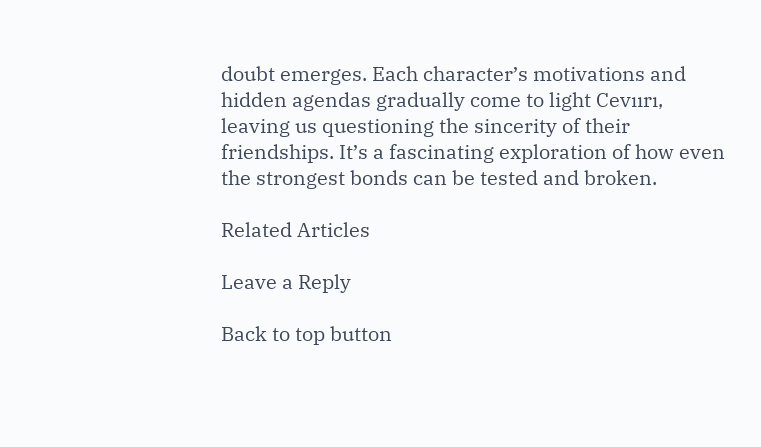doubt emerges. Each character’s motivations and hidden agendas gradually come to light Cevıırı, leaving us questioning the sincerity of their friendships. It’s a fascinating exploration of how even the strongest bonds can be tested and broken.

Related Articles

Leave a Reply

Back to top button